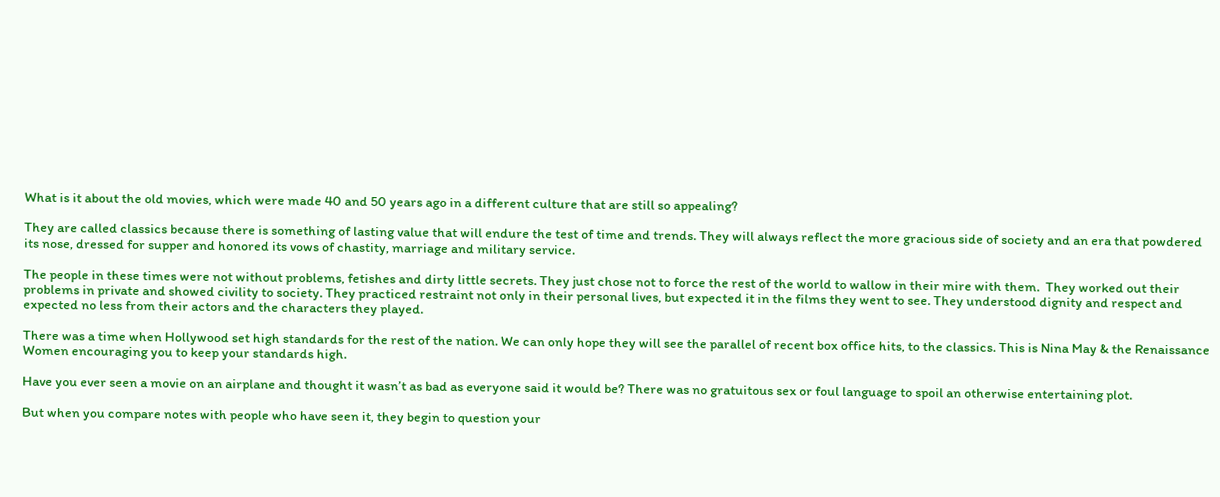What is it about the old movies, which were made 40 and 50 years ago in a different culture that are still so appealing?

They are called classics because there is something of lasting value that will endure the test of time and trends. They will always reflect the more gracious side of society and an era that powdered its nose, dressed for supper and honored its vows of chastity, marriage and military service.

The people in these times were not without problems, fetishes and dirty little secrets. They just chose not to force the rest of the world to wallow in their mire with them.  They worked out their problems in private and showed civility to society. They practiced restraint not only in their personal lives, but expected it in the films they went to see. They understood dignity and respect and expected no less from their actors and the characters they played.

There was a time when Hollywood set high standards for the rest of the nation. We can only hope they will see the parallel of recent box office hits, to the classics. This is Nina May & the Renaissance Women encouraging you to keep your standards high.

Have you ever seen a movie on an airplane and thought it wasn’t as bad as everyone said it would be? There was no gratuitous sex or foul language to spoil an otherwise entertaining plot.

But when you compare notes with people who have seen it, they begin to question your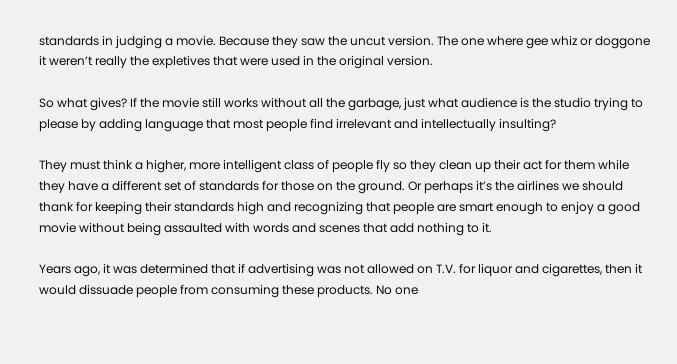standards in judging a movie. Because they saw the uncut version. The one where gee whiz or doggone it weren’t really the expletives that were used in the original version.

So what gives? If the movie still works without all the garbage, just what audience is the studio trying to please by adding language that most people find irrelevant and intellectually insulting?

They must think a higher, more intelligent class of people fly so they clean up their act for them while they have a different set of standards for those on the ground. Or perhaps it’s the airlines we should thank for keeping their standards high and recognizing that people are smart enough to enjoy a good movie without being assaulted with words and scenes that add nothing to it.

Years ago, it was determined that if advertising was not allowed on T.V. for liquor and cigarettes, then it would dissuade people from consuming these products. No one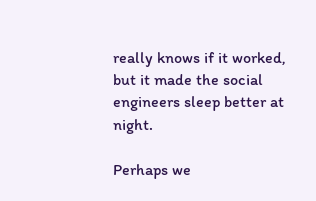really knows if it worked, but it made the social engineers sleep better at night.

Perhaps we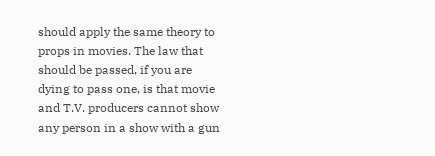should apply the same theory to props in movies. The law that should be passed, if you are dying to pass one, is that movie and T.V. producers cannot show any person in a show with a gun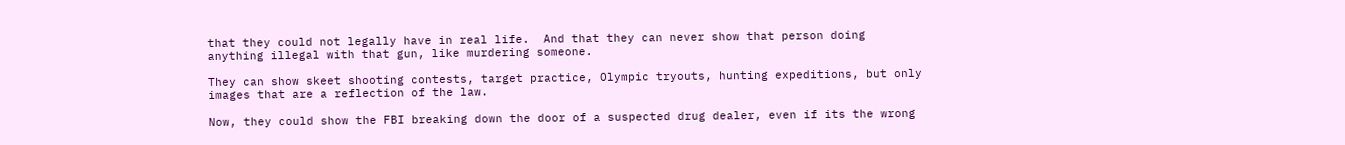that they could not legally have in real life.  And that they can never show that person doing anything illegal with that gun, like murdering someone.

They can show skeet shooting contests, target practice, Olympic tryouts, hunting expeditions, but only images that are a reflection of the law.

Now, they could show the FBI breaking down the door of a suspected drug dealer, even if its the wrong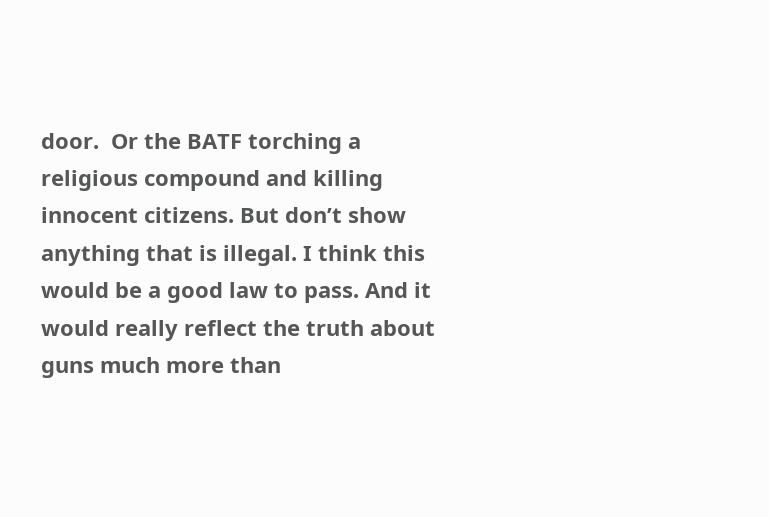door.  Or the BATF torching a religious compound and killing innocent citizens. But don’t show anything that is illegal. I think this would be a good law to pass. And it would really reflect the truth about guns much more than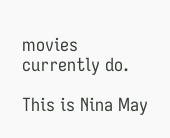movies currently do.

This is Nina May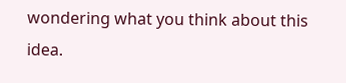wondering what you think about this idea.